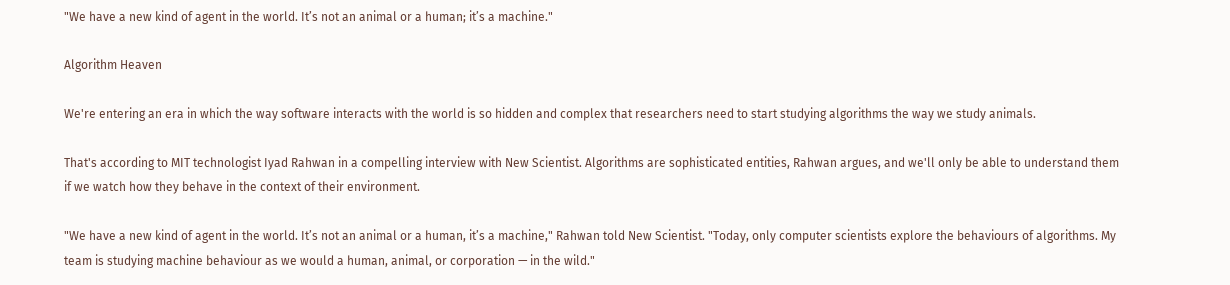"We have a new kind of agent in the world. It’s not an animal or a human; it’s a machine."

Algorithm Heaven

We're entering an era in which the way software interacts with the world is so hidden and complex that researchers need to start studying algorithms the way we study animals.

That's according to MIT technologist Iyad Rahwan in a compelling interview with New Scientist. Algorithms are sophisticated entities, Rahwan argues, and we'll only be able to understand them if we watch how they behave in the context of their environment.

"We have a new kind of agent in the world. It’s not an animal or a human, it’s a machine," Rahwan told New Scientist. "Today, only computer scientists explore the behaviours of algorithms. My team is studying machine behaviour as we would a human, animal, or corporation — in the wild."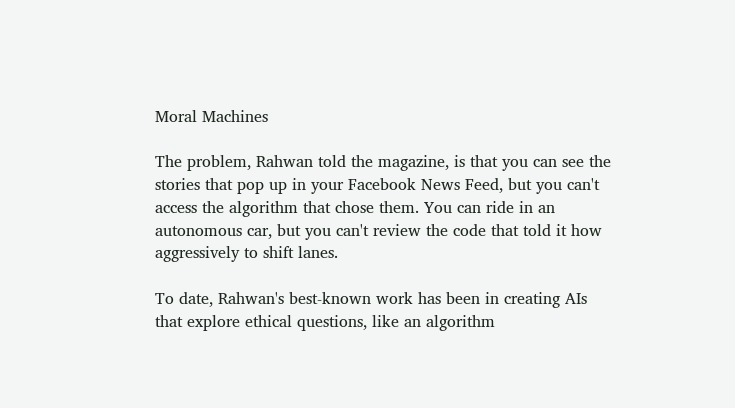Moral Machines

The problem, Rahwan told the magazine, is that you can see the stories that pop up in your Facebook News Feed, but you can't access the algorithm that chose them. You can ride in an autonomous car, but you can't review the code that told it how aggressively to shift lanes.

To date, Rahwan's best-known work has been in creating AIs that explore ethical questions, like an algorithm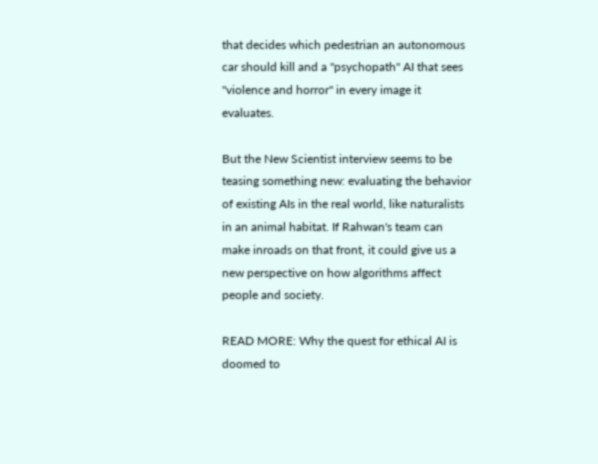that decides which pedestrian an autonomous car should kill and a "psychopath" AI that sees "violence and horror" in every image it evaluates.

But the New Scientist interview seems to be teasing something new: evaluating the behavior of existing AIs in the real world, like naturalists in an animal habitat. If Rahwan's team can make inroads on that front, it could give us a new perspective on how algorithms affect people and society.

READ MORE: Why the quest for ethical AI is doomed to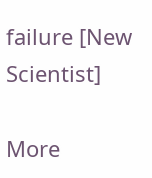failure [New Scientist]

More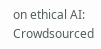on ethical AI: Crowdsourced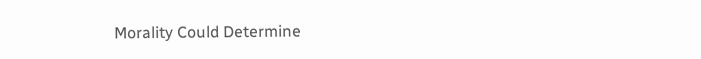Morality Could Determine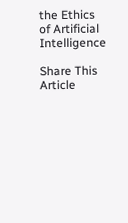the Ethics of Artificial Intelligence

Share This Article